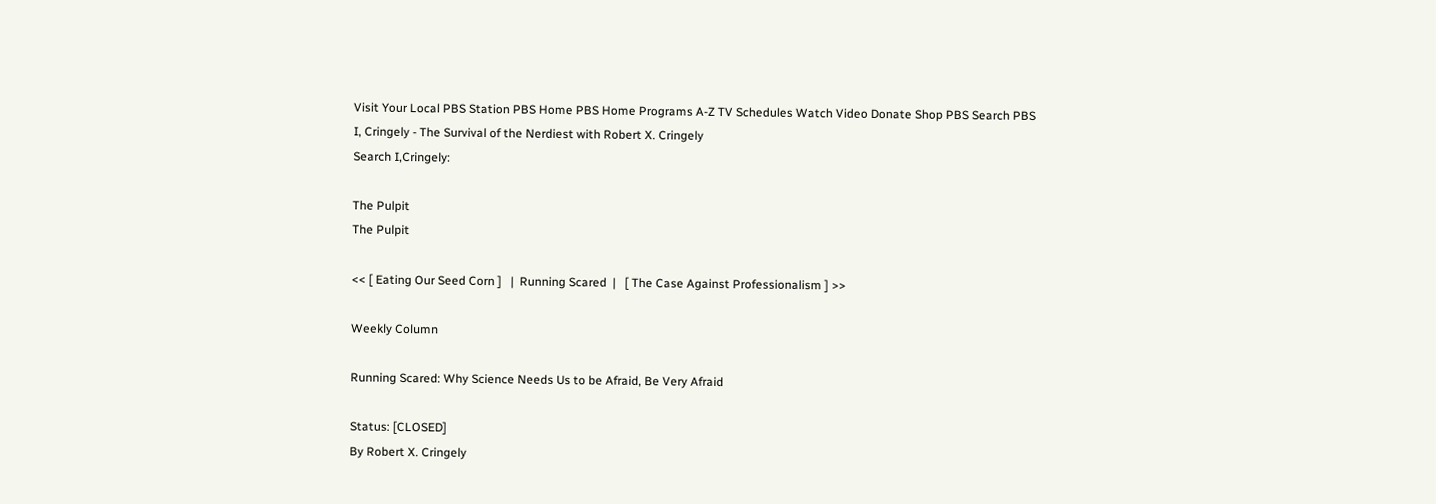Visit Your Local PBS Station PBS Home PBS Home Programs A-Z TV Schedules Watch Video Donate Shop PBS Search PBS
I, Cringely - The Survival of the Nerdiest with Robert X. Cringely
Search I,Cringely:

The Pulpit
The Pulpit

<< [ Eating Our Seed Corn ]   |  Running Scared  |   [ The Case Against Professionalism ] >>

Weekly Column

Running Scared: Why Science Needs Us to be Afraid, Be Very Afraid

Status: [CLOSED]
By Robert X. Cringely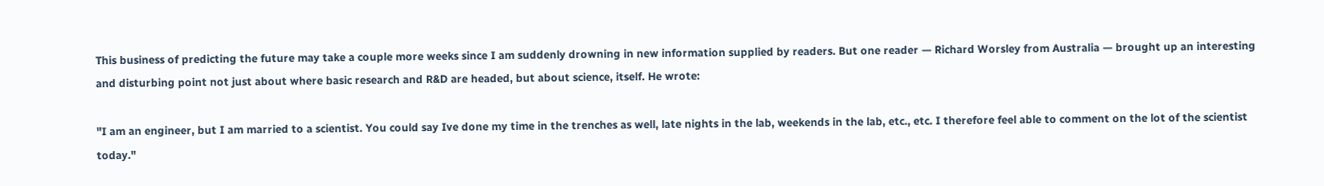This business of predicting the future may take a couple more weeks since I am suddenly drowning in new information supplied by readers. But one reader — Richard Worsley from Australia — brought up an interesting and disturbing point not just about where basic research and R&D are headed, but about science, itself. He wrote:

"I am an engineer, but I am married to a scientist. You could say Ive done my time in the trenches as well, late nights in the lab, weekends in the lab, etc., etc. I therefore feel able to comment on the lot of the scientist today."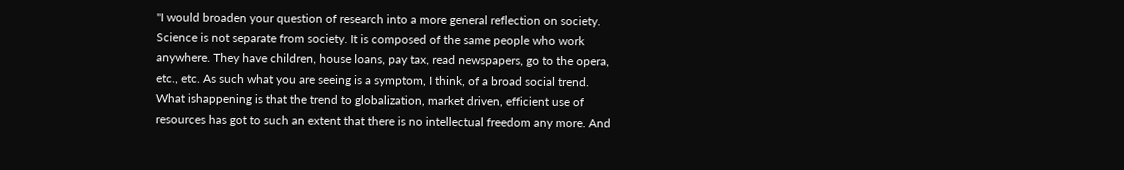"I would broaden your question of research into a more general reflection on society. Science is not separate from society. It is composed of the same people who work anywhere. They have children, house loans, pay tax, read newspapers, go to the opera, etc., etc. As such what you are seeing is a symptom, I think, of a broad social trend. What ishappening is that the trend to globalization, market driven, efficient use of resources has got to such an extent that there is no intellectual freedom any more. And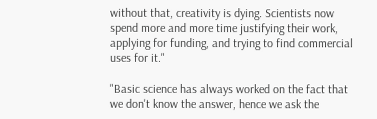without that, creativity is dying. Scientists now spend more and more time justifying their work, applying for funding, and trying to find commercial uses for it."

"Basic science has always worked on the fact that we don't know the answer, hence we ask the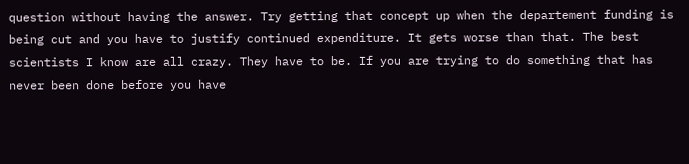question without having the answer. Try getting that concept up when the departement funding is being cut and you have to justify continued expenditure. It gets worse than that. The best scientists I know are all crazy. They have to be. If you are trying to do something that has never been done before you have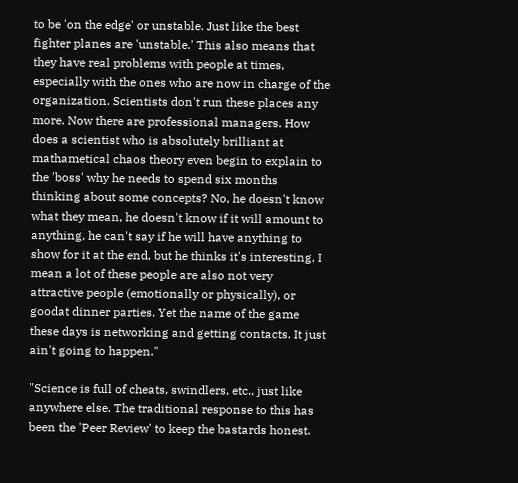to be 'on the edge' or unstable. Just like the best fighter planes are 'unstable.' This also means that they have real problems with people at times, especially with the ones who are now in charge of the organization. Scientists don't run these places any more. Now there are professional managers. How does a scientist who is absolutely brilliant at mathametical chaos theory even begin to explain to the 'boss' why he needs to spend six months thinking about some concepts? No, he doesn't know what they mean, he doesn't know if it will amount to anything, he can't say if he will have anything to show for it at the end, but he thinks it's interesting. I mean a lot of these people are also not very attractive people (emotionally or physically), or goodat dinner parties. Yet the name of the game these days is networking and getting contacts. It just ain't going to happen."

"Science is full of cheats, swindlers, etc., just like anywhere else. The traditional response to this has been the 'Peer Review' to keep the bastards honest.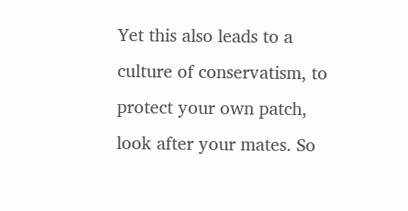Yet this also leads to a culture of conservatism, to protect your own patch, look after your mates. So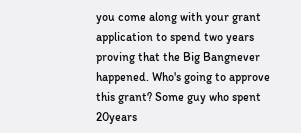you come along with your grant application to spend two years proving that the Big Bangnever happened. Who's going to approve this grant? Some guy who spent 20years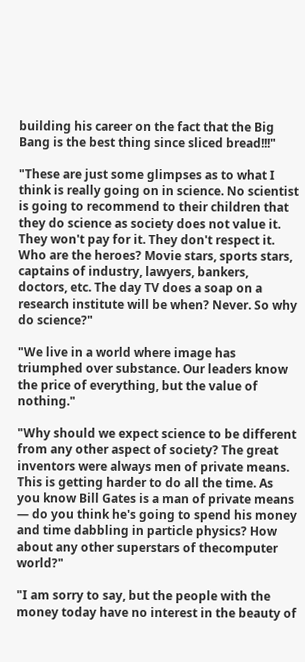building his career on the fact that the Big Bang is the best thing since sliced bread!!!"

"These are just some glimpses as to what I think is really going on in science. No scientist is going to recommend to their children that they do science as society does not value it. They won't pay for it. They don't respect it. Who are the heroes? Movie stars, sports stars, captains of industry, lawyers, bankers, doctors, etc. The day TV does a soap on a research institute will be when? Never. So why do science?"

"We live in a world where image has triumphed over substance. Our leaders know the price of everything, but the value of nothing."

"Why should we expect science to be different from any other aspect of society? The great inventors were always men of private means. This is getting harder to do all the time. As you know Bill Gates is a man of private means — do you think he's going to spend his money and time dabbling in particle physics? How about any other superstars of thecomputer world?"

"I am sorry to say, but the people with the money today have no interest in the beauty of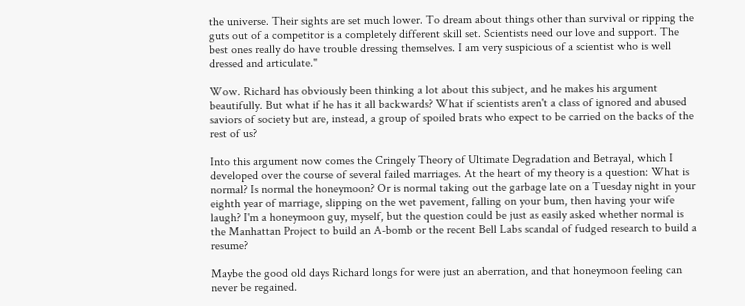the universe. Their sights are set much lower. To dream about things other than survival or ripping the guts out of a competitor is a completely different skill set. Scientists need our love and support. The best ones really do have trouble dressing themselves. I am very suspicious of a scientist who is well dressed and articulate."

Wow. Richard has obviously been thinking a lot about this subject, and he makes his argument beautifully. But what if he has it all backwards? What if scientists aren't a class of ignored and abused saviors of society but are, instead, a group of spoiled brats who expect to be carried on the backs of the rest of us?

Into this argument now comes the Cringely Theory of Ultimate Degradation and Betrayal, which I developed over the course of several failed marriages. At the heart of my theory is a question: What is normal? Is normal the honeymoon? Or is normal taking out the garbage late on a Tuesday night in your eighth year of marriage, slipping on the wet pavement, falling on your bum, then having your wife laugh? I'm a honeymoon guy, myself, but the question could be just as easily asked whether normal is the Manhattan Project to build an A-bomb or the recent Bell Labs scandal of fudged research to build a resume?

Maybe the good old days Richard longs for were just an aberration, and that honeymoon feeling can never be regained.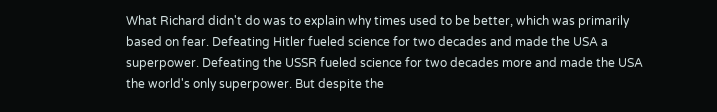What Richard didn't do was to explain why times used to be better, which was primarily based on fear. Defeating Hitler fueled science for two decades and made the USA a superpower. Defeating the USSR fueled science for two decades more and made the USA the world's only superpower. But despite the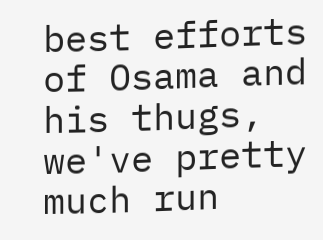best efforts of Osama and his thugs, we've pretty much run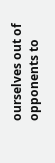ourselves out of opponents to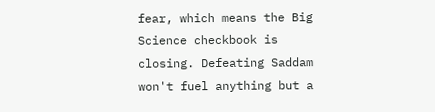fear, which means the Big Science checkbook is closing. Defeating Saddam won't fuel anything but a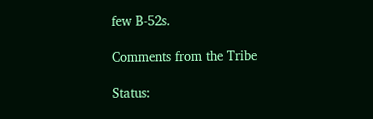few B-52s.

Comments from the Tribe

Status: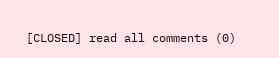[CLOSED] read all comments (0)